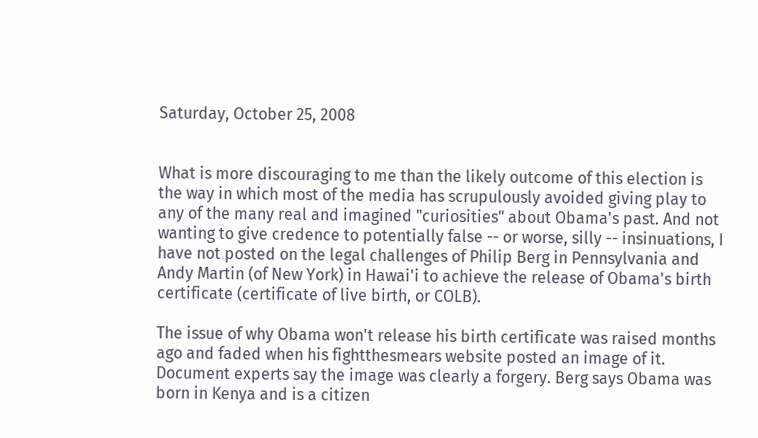Saturday, October 25, 2008


What is more discouraging to me than the likely outcome of this election is the way in which most of the media has scrupulously avoided giving play to any of the many real and imagined "curiosities" about Obama's past. And not wanting to give credence to potentially false -- or worse, silly -- insinuations, I have not posted on the legal challenges of Philip Berg in Pennsylvania and Andy Martin (of New York) in Hawai'i to achieve the release of Obama's birth certificate (certificate of live birth, or COLB).

The issue of why Obama won't release his birth certificate was raised months ago and faded when his fightthesmears website posted an image of it. Document experts say the image was clearly a forgery. Berg says Obama was born in Kenya and is a citizen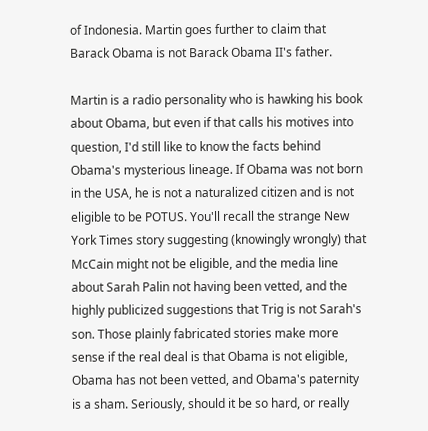of Indonesia. Martin goes further to claim that Barack Obama is not Barack Obama II's father.

Martin is a radio personality who is hawking his book about Obama, but even if that calls his motives into question, I'd still like to know the facts behind Obama's mysterious lineage. If Obama was not born in the USA, he is not a naturalized citizen and is not eligible to be POTUS. You'll recall the strange New York Times story suggesting (knowingly wrongly) that McCain might not be eligible, and the media line about Sarah Palin not having been vetted, and the highly publicized suggestions that Trig is not Sarah's son. Those plainly fabricated stories make more sense if the real deal is that Obama is not eligible, Obama has not been vetted, and Obama's paternity is a sham. Seriously, should it be so hard, or really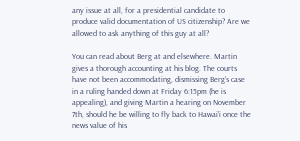any issue at all, for a presidential candidate to produce valid documentation of US citizenship? Are we allowed to ask anything of this guy at all?

You can read about Berg at and elsewhere. Martin gives a thorough accounting at his blog. The courts have not been accommodating, dismissing Berg's case in a ruling handed down at Friday 6:15pm (he is appealing), and giving Martin a hearing on November 7th, should he be willing to fly back to Hawai'i once the news value of his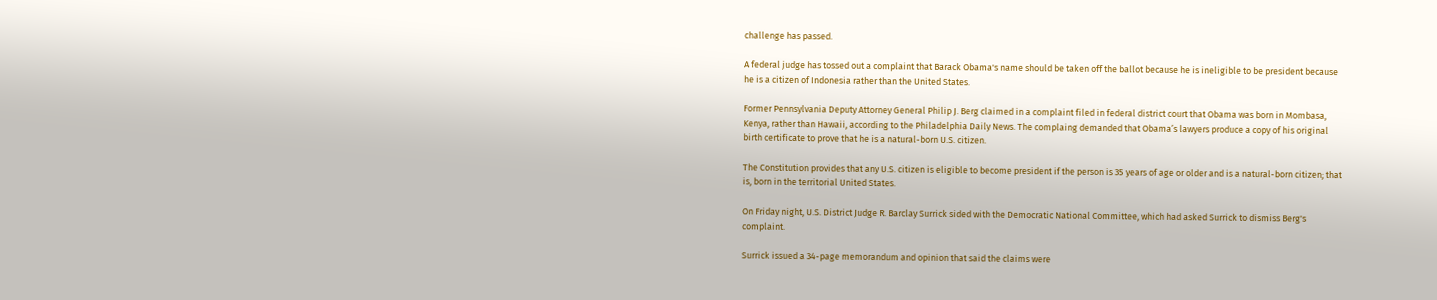challenge has passed.

A federal judge has tossed out a complaint that Barack Obama's name should be taken off the ballot because he is ineligible to be president because he is a citizen of Indonesia rather than the United States.

Former Pennsylvania Deputy Attorney General Philip J. Berg claimed in a complaint filed in federal district court that Obama was born in Mombasa, Kenya, rather than Hawaii, according to the Philadelphia Daily News. The complaing demanded that Obama’s lawyers produce a copy of his original birth certificate to prove that he is a natural-born U.S. citizen.

The Constitution provides that any U.S. citizen is eligible to become president if the person is 35 years of age or older and is a natural-born citizen; that is, born in the territorial United States.

On Friday night, U.S. District Judge R. Barclay Surrick sided with the Democratic National Committee, which had asked Surrick to dismiss Berg's complaint.

Surrick issued a 34-page memorandum and opinion that said the claims were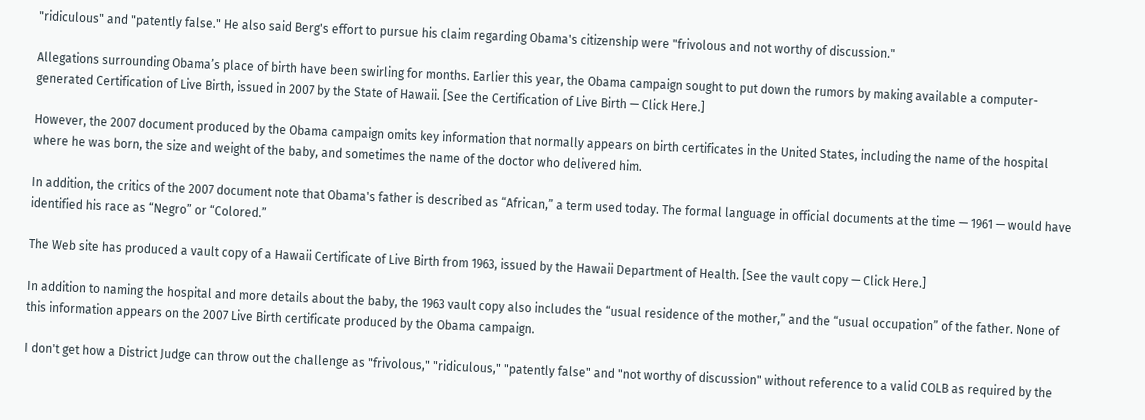"ridiculous" and "patently false." He also said Berg's effort to pursue his claim regarding Obama's citizenship were "frivolous and not worthy of discussion."

Allegations surrounding Obama’s place of birth have been swirling for months. Earlier this year, the Obama campaign sought to put down the rumors by making available a computer-generated Certification of Live Birth, issued in 2007 by the State of Hawaii. [See the Certification of Live Birth — Click Here.]

However, the 2007 document produced by the Obama campaign omits key information that normally appears on birth certificates in the United States, including the name of the hospital where he was born, the size and weight of the baby, and sometimes the name of the doctor who delivered him.

In addition, the critics of the 2007 document note that Obama's father is described as “African,” a term used today. The formal language in official documents at the time — 1961 — would have identified his race as “Negro” or “Colored.”

The Web site has produced a vault copy of a Hawaii Certificate of Live Birth from 1963, issued by the Hawaii Department of Health. [See the vault copy — Click Here.]

In addition to naming the hospital and more details about the baby, the 1963 vault copy also includes the “usual residence of the mother,” and the “usual occupation” of the father. None of this information appears on the 2007 Live Birth certificate produced by the Obama campaign.

I don't get how a District Judge can throw out the challenge as "frivolous," "ridiculous," "patently false" and "not worthy of discussion" without reference to a valid COLB as required by the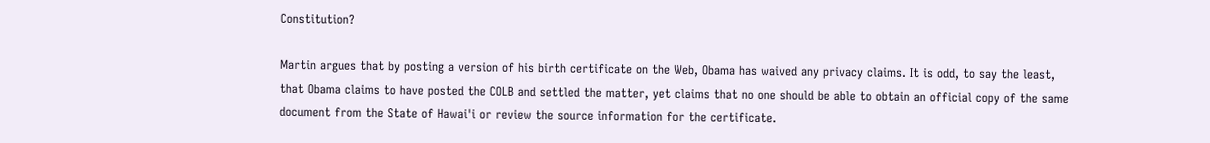Constitution?

Martin argues that by posting a version of his birth certificate on the Web, Obama has waived any privacy claims. It is odd, to say the least, that Obama claims to have posted the COLB and settled the matter, yet claims that no one should be able to obtain an official copy of the same document from the State of Hawai'i or review the source information for the certificate.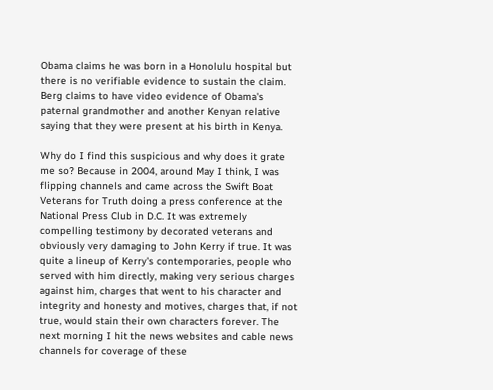Obama claims he was born in a Honolulu hospital but there is no verifiable evidence to sustain the claim. Berg claims to have video evidence of Obama's paternal grandmother and another Kenyan relative saying that they were present at his birth in Kenya.

Why do I find this suspicious and why does it grate me so? Because in 2004, around May I think, I was flipping channels and came across the Swift Boat Veterans for Truth doing a press conference at the National Press Club in D.C. It was extremely compelling testimony by decorated veterans and obviously very damaging to John Kerry if true. It was quite a lineup of Kerry's contemporaries, people who served with him directly, making very serious charges against him, charges that went to his character and integrity and honesty and motives, charges that, if not true, would stain their own characters forever. The next morning I hit the news websites and cable news channels for coverage of these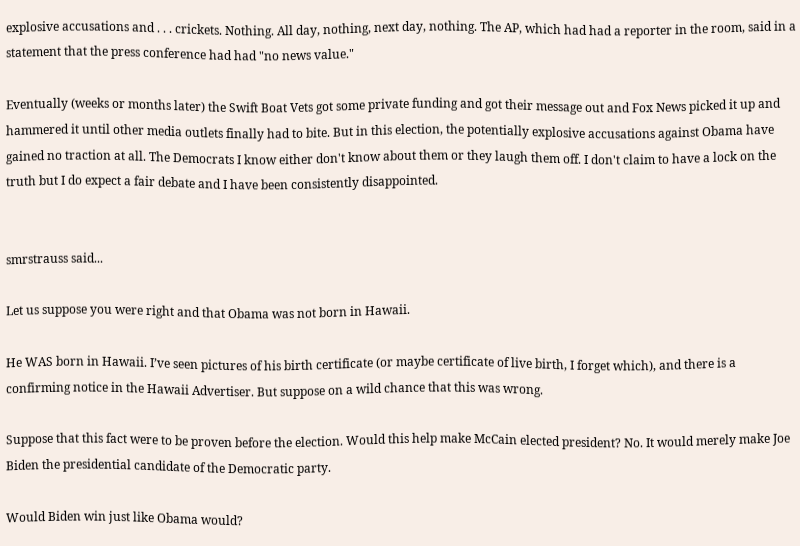explosive accusations and . . . crickets. Nothing. All day, nothing, next day, nothing. The AP, which had had a reporter in the room, said in a statement that the press conference had had "no news value."

Eventually (weeks or months later) the Swift Boat Vets got some private funding and got their message out and Fox News picked it up and hammered it until other media outlets finally had to bite. But in this election, the potentially explosive accusations against Obama have gained no traction at all. The Democrats I know either don't know about them or they laugh them off. I don't claim to have a lock on the truth but I do expect a fair debate and I have been consistently disappointed.


smrstrauss said...

Let us suppose you were right and that Obama was not born in Hawaii.

He WAS born in Hawaii. I’ve seen pictures of his birth certificate (or maybe certificate of live birth, I forget which), and there is a confirming notice in the Hawaii Advertiser. But suppose on a wild chance that this was wrong.

Suppose that this fact were to be proven before the election. Would this help make McCain elected president? No. It would merely make Joe Biden the presidential candidate of the Democratic party.

Would Biden win just like Obama would?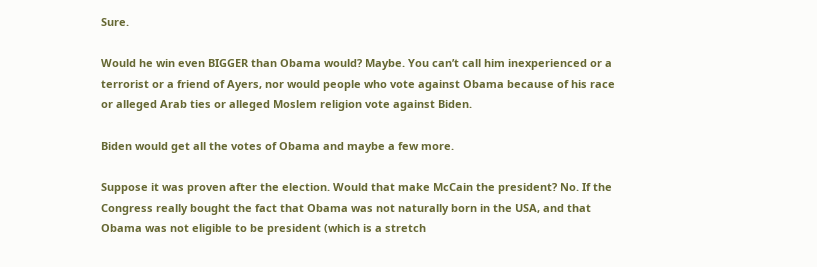Sure.

Would he win even BIGGER than Obama would? Maybe. You can’t call him inexperienced or a terrorist or a friend of Ayers, nor would people who vote against Obama because of his race or alleged Arab ties or alleged Moslem religion vote against Biden.

Biden would get all the votes of Obama and maybe a few more.

Suppose it was proven after the election. Would that make McCain the president? No. If the Congress really bought the fact that Obama was not naturally born in the USA, and that Obama was not eligible to be president (which is a stretch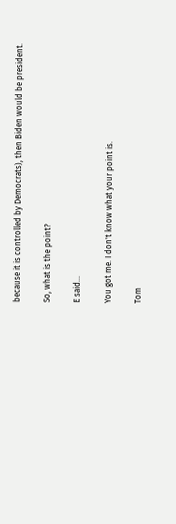because it is controlled by Democrats), then Biden would be president.

So, what is the point?

E said...

You got me. I don't know what your point is.

Tom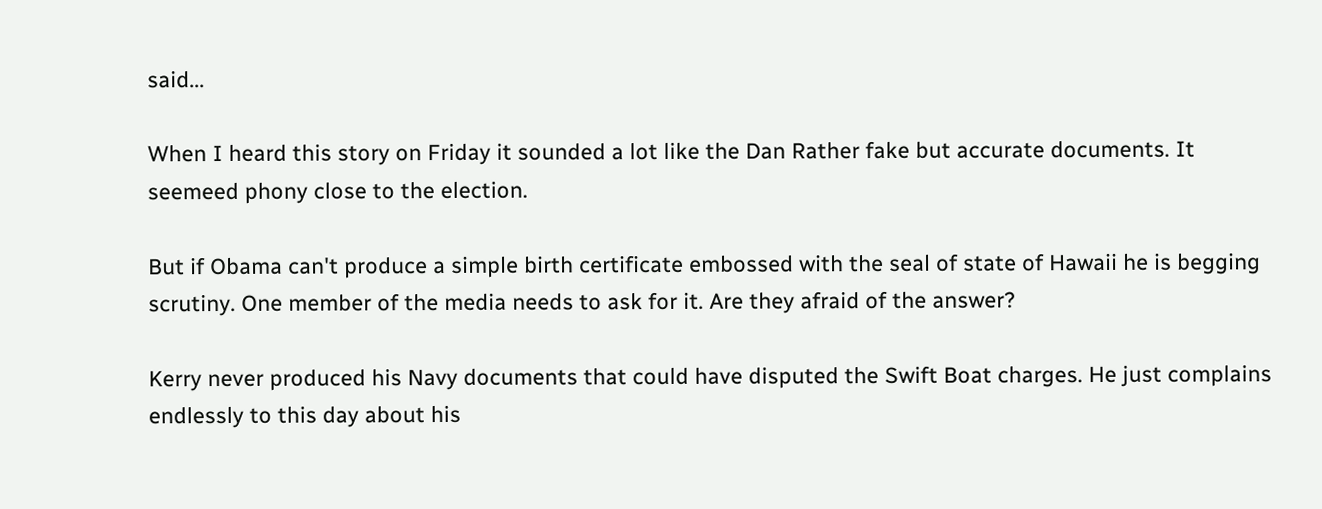said...

When I heard this story on Friday it sounded a lot like the Dan Rather fake but accurate documents. It seemeed phony close to the election.

But if Obama can't produce a simple birth certificate embossed with the seal of state of Hawaii he is begging scrutiny. One member of the media needs to ask for it. Are they afraid of the answer?

Kerry never produced his Navy documents that could have disputed the Swift Boat charges. He just complains endlessly to this day about his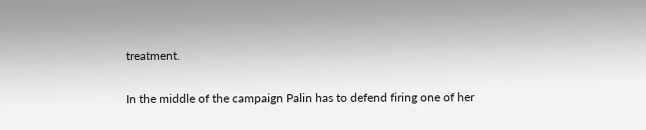treatment.

In the middle of the campaign Palin has to defend firing one of her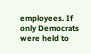employees. If only Democrats were held to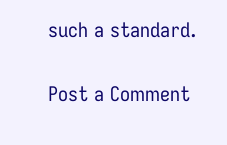such a standard.

Post a Comment